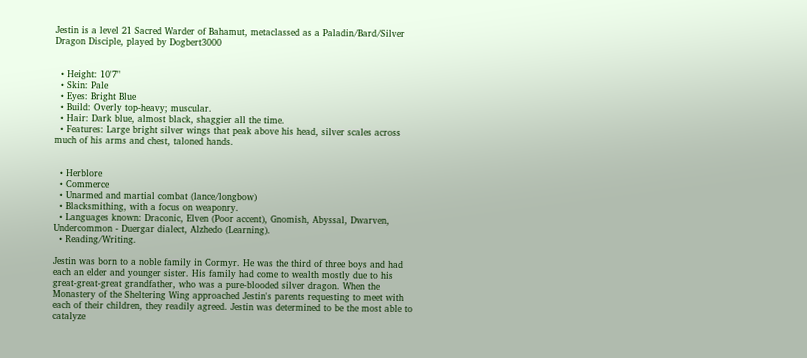Jestin is a level 21 Sacred Warder of Bahamut, metaclassed as a Paladin/Bard/Silver Dragon Disciple, played by Dogbert3000


  • Height: 10'7"
  • Skin: Pale
  • Eyes: Bright Blue
  • Build: Overly top-heavy; muscular.
  • Hair: Dark blue, almost black, shaggier all the time.
  • Features: Large bright silver wings that peak above his head, silver scales across much of his arms and chest, taloned hands.


  • Herblore
  • Commerce
  • Unarmed and martial combat (lance/longbow)
  • Blacksmithing, with a focus on weaponry.
  • Languages known: Draconic, Elven (Poor accent), Gnomish, Abyssal, Dwarven, Undercommon - Duergar dialect, Alzhedo (Learning).
  • Reading/Writing.

Jestin was born to a noble family in Cormyr. He was the third of three boys and had each an elder and younger sister. His family had come to wealth mostly due to his great-great-great grandfather, who was a pure-blooded silver dragon. When the Monastery of the Sheltering Wing approached Jestin's parents requesting to meet with each of their children, they readily agreed. Jestin was determined to be the most able to catalyze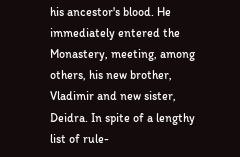his ancestor's blood. He immediately entered the Monastery, meeting, among others, his new brother, Vladimir and new sister, Deidra. In spite of a lengthy list of rule-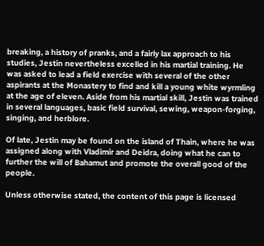breaking, a history of pranks, and a fairly lax approach to his studies, Jestin nevertheless excelled in his martial training. He was asked to lead a field exercise with several of the other aspirants at the Monastery to find and kill a young white wyrmling at the age of eleven. Aside from his martial skill, Jestin was trained in several languages, basic field survival, sewing, weapon-forging, singing, and herblore.

Of late, Jestin may be found on the island of Thain, where he was assigned along with Vladimir and Deidra, doing what he can to further the will of Bahamut and promote the overall good of the people.

Unless otherwise stated, the content of this page is licensed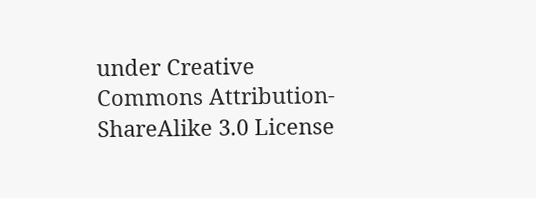under Creative Commons Attribution-ShareAlike 3.0 License